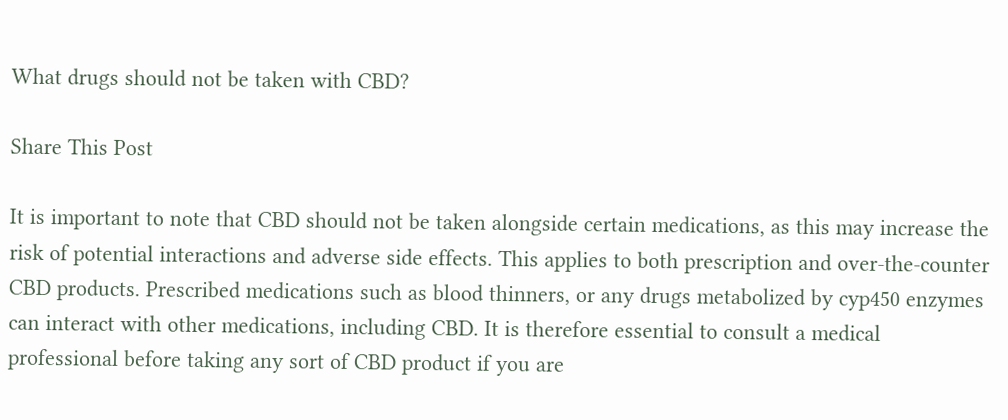What drugs should not be taken with CBD?

Share This Post

It is important to note that CBD should not be taken alongside certain medications, as this may increase the risk of potential interactions and adverse side effects. This applies to both prescription and over-the-counter CBD products. Prescribed medications such as blood thinners, or any drugs metabolized by cyp450 enzymes can interact with other medications, including CBD. It is therefore essential to consult a medical professional before taking any sort of CBD product if you are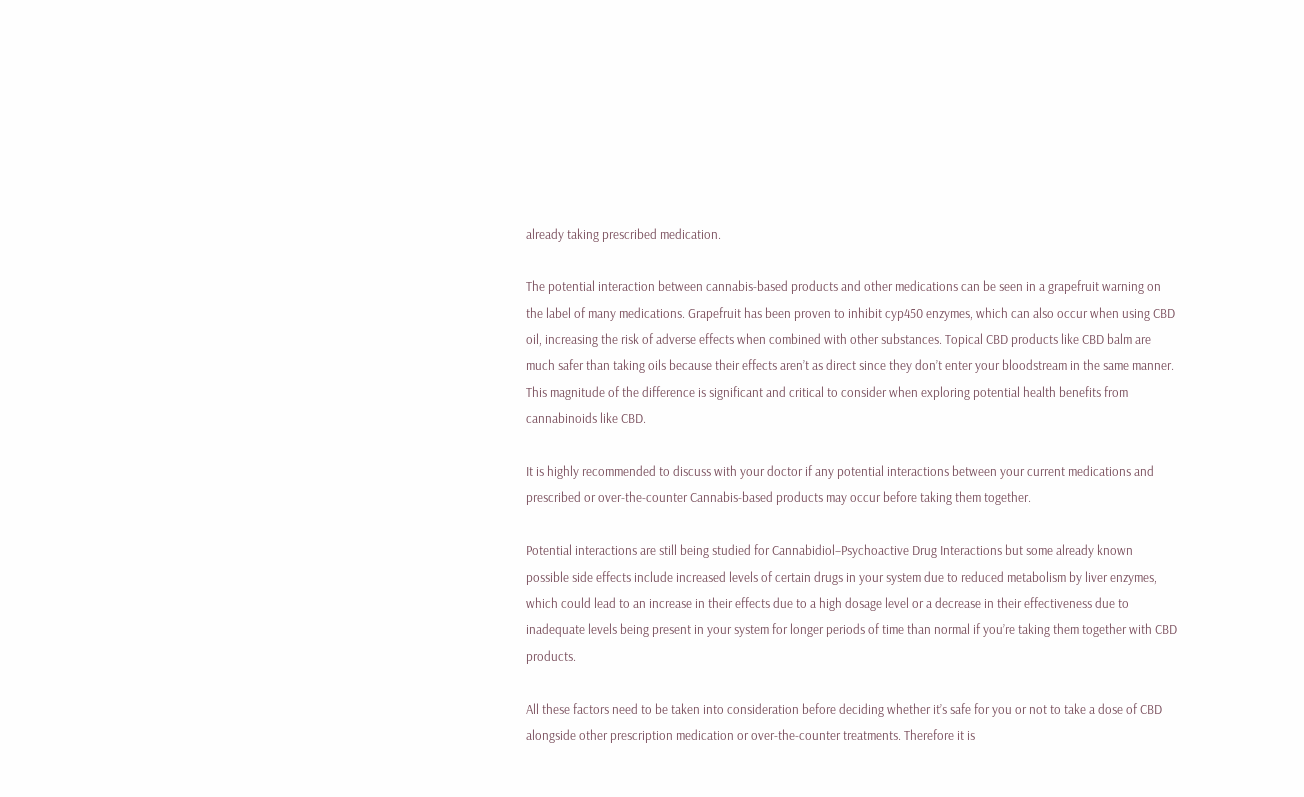already taking prescribed medication.

The potential interaction between cannabis-based products and other medications can be seen in a grapefruit warning on the label of many medications. Grapefruit has been proven to inhibit cyp450 enzymes, which can also occur when using CBD oil, increasing the risk of adverse effects when combined with other substances. Topical CBD products like CBD balm are much safer than taking oils because their effects aren’t as direct since they don’t enter your bloodstream in the same manner. This magnitude of the difference is significant and critical to consider when exploring potential health benefits from cannabinoids like CBD.

It is highly recommended to discuss with your doctor if any potential interactions between your current medications and prescribed or over-the-counter Cannabis-based products may occur before taking them together.

Potential interactions are still being studied for Cannabidiol–Psychoactive Drug Interactions but some already known possible side effects include increased levels of certain drugs in your system due to reduced metabolism by liver enzymes, which could lead to an increase in their effects due to a high dosage level or a decrease in their effectiveness due to inadequate levels being present in your system for longer periods of time than normal if you’re taking them together with CBD products.

All these factors need to be taken into consideration before deciding whether it’s safe for you or not to take a dose of CBD alongside other prescription medication or over-the-counter treatments. Therefore it is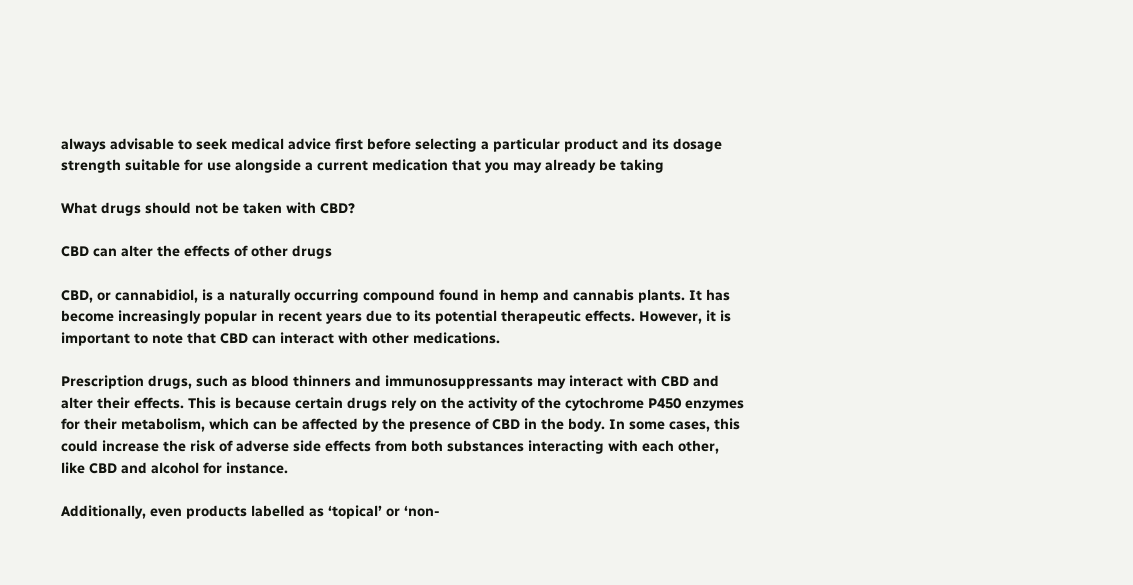always advisable to seek medical advice first before selecting a particular product and its dosage strength suitable for use alongside a current medication that you may already be taking

What drugs should not be taken with CBD?

CBD can alter the effects of other drugs

CBD, or cannabidiol, is a naturally occurring compound found in hemp and cannabis plants. It has become increasingly popular in recent years due to its potential therapeutic effects. However, it is important to note that CBD can interact with other medications.

Prescription drugs, such as blood thinners and immunosuppressants may interact with CBD and alter their effects. This is because certain drugs rely on the activity of the cytochrome P450 enzymes for their metabolism, which can be affected by the presence of CBD in the body. In some cases, this could increase the risk of adverse side effects from both substances interacting with each other, like CBD and alcohol for instance.

Additionally, even products labelled as ‘topical’ or ‘non-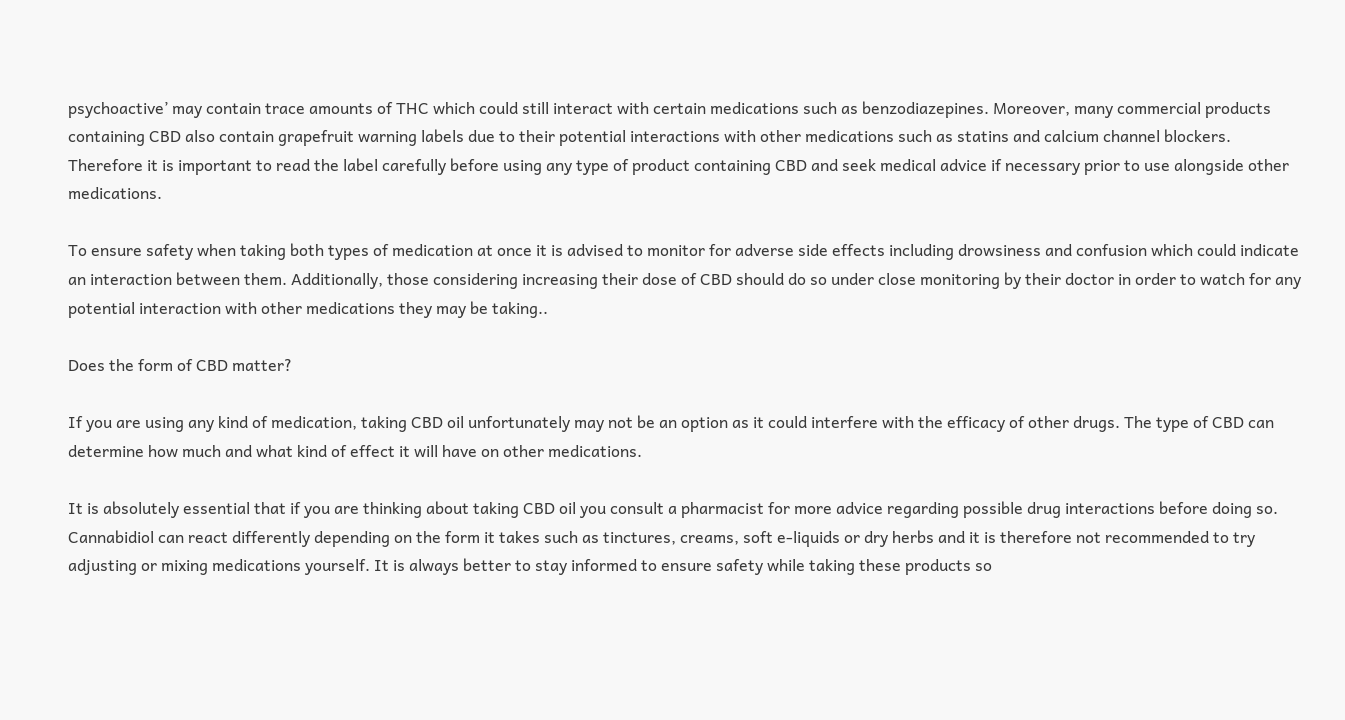psychoactive’ may contain trace amounts of THC which could still interact with certain medications such as benzodiazepines. Moreover, many commercial products containing CBD also contain grapefruit warning labels due to their potential interactions with other medications such as statins and calcium channel blockers. Therefore it is important to read the label carefully before using any type of product containing CBD and seek medical advice if necessary prior to use alongside other medications.

To ensure safety when taking both types of medication at once it is advised to monitor for adverse side effects including drowsiness and confusion which could indicate an interaction between them. Additionally, those considering increasing their dose of CBD should do so under close monitoring by their doctor in order to watch for any potential interaction with other medications they may be taking..

Does the form of CBD matter?

If you are using any kind of medication, taking CBD oil unfortunately may not be an option as it could interfere with the efficacy of other drugs. The type of CBD can determine how much and what kind of effect it will have on other medications.

It is absolutely essential that if you are thinking about taking CBD oil you consult a pharmacist for more advice regarding possible drug interactions before doing so. Cannabidiol can react differently depending on the form it takes such as tinctures, creams, soft e-liquids or dry herbs and it is therefore not recommended to try adjusting or mixing medications yourself. It is always better to stay informed to ensure safety while taking these products so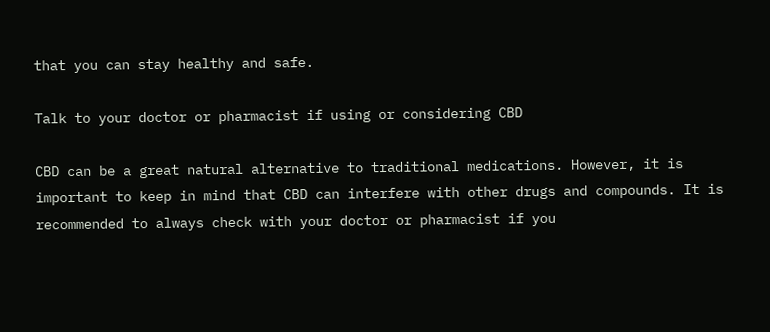that you can stay healthy and safe.

Talk to your doctor or pharmacist if using or considering CBD

CBD can be a great natural alternative to traditional medications. However, it is important to keep in mind that CBD can interfere with other drugs and compounds. It is recommended to always check with your doctor or pharmacist if you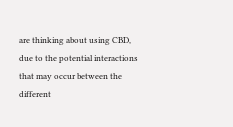are thinking about using CBD, due to the potential interactions that may occur between the different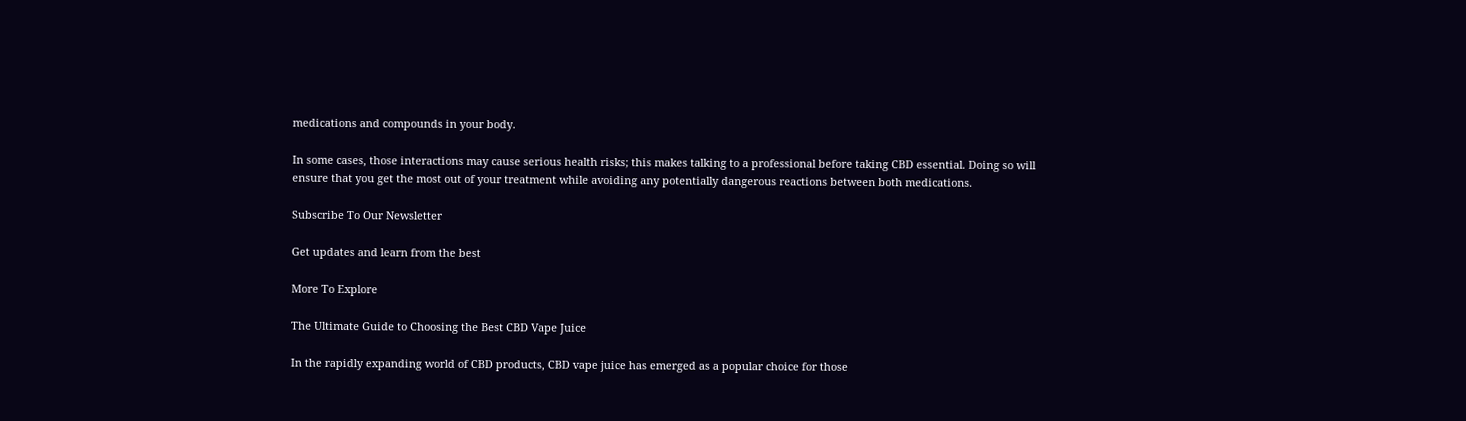medications and compounds in your body.

In some cases, those interactions may cause serious health risks; this makes talking to a professional before taking CBD essential. Doing so will ensure that you get the most out of your treatment while avoiding any potentially dangerous reactions between both medications.

Subscribe To Our Newsletter

Get updates and learn from the best

More To Explore

The Ultimate Guide to Choosing the Best CBD Vape Juice

In the rapidly expanding world of CBD products, CBD vape juice has emerged as a popular choice for those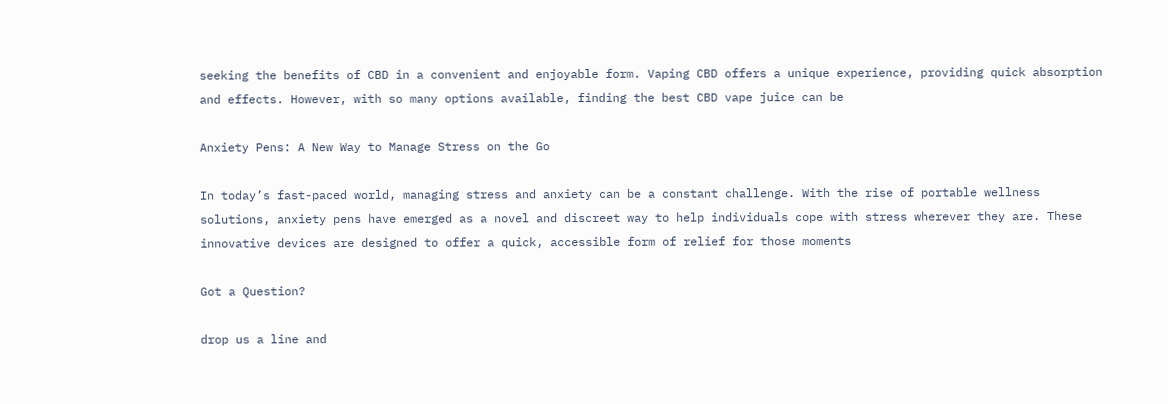seeking the benefits of CBD in a convenient and enjoyable form. Vaping CBD offers a unique experience, providing quick absorption and effects. However, with so many options available, finding the best CBD vape juice can be

Anxiety Pens: A New Way to Manage Stress on the Go

In today’s fast-paced world, managing stress and anxiety can be a constant challenge. With the rise of portable wellness solutions, anxiety pens have emerged as a novel and discreet way to help individuals cope with stress wherever they are. These innovative devices are designed to offer a quick, accessible form of relief for those moments

Got a Question?

drop us a line and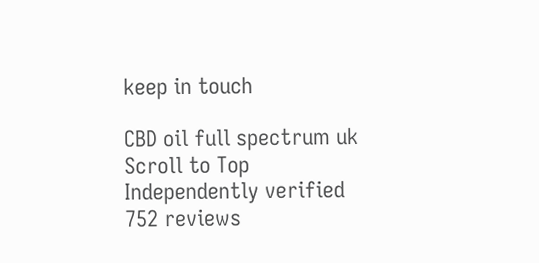keep in touch

CBD oil full spectrum uk
Scroll to Top
Independently verified
752 reviews